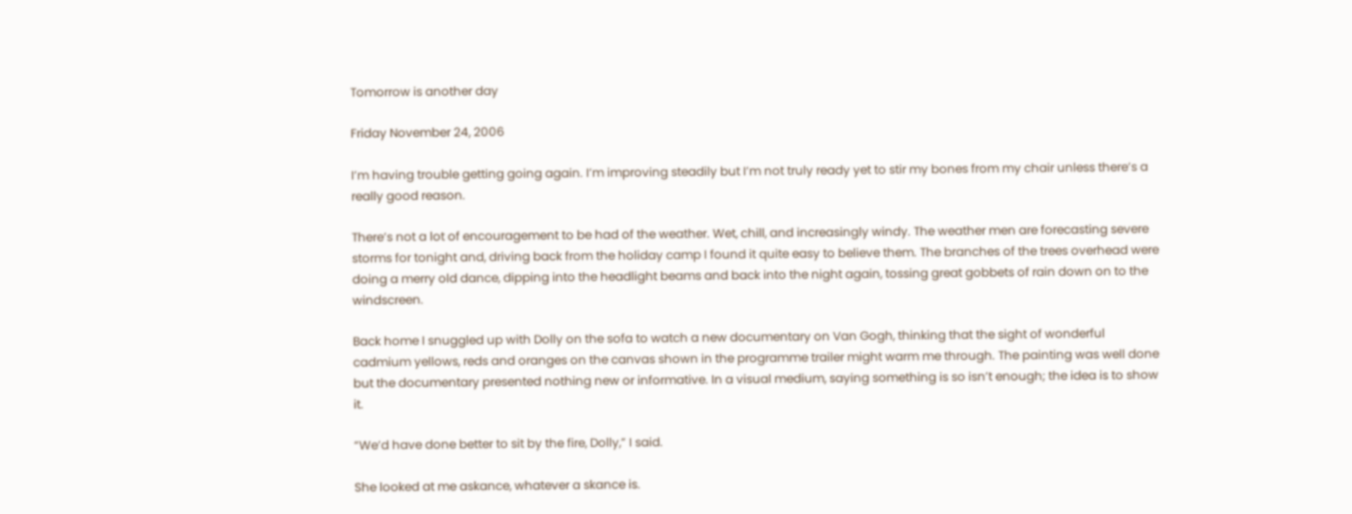Tomorrow is another day

Friday November 24, 2006

I’m having trouble getting going again. I’m improving steadily but I’m not truly ready yet to stir my bones from my chair unless there’s a really good reason.

There’s not a lot of encouragement to be had of the weather. Wet, chill, and increasingly windy. The weather men are forecasting severe storms for tonight and, driving back from the holiday camp I found it quite easy to believe them. The branches of the trees overhead were doing a merry old dance, dipping into the headlight beams and back into the night again, tossing great gobbets of rain down on to the windscreen.

Back home I snuggled up with Dolly on the sofa to watch a new documentary on Van Gogh, thinking that the sight of wonderful cadmium yellows, reds and oranges on the canvas shown in the programme trailer might warm me through. The painting was well done but the documentary presented nothing new or informative. In a visual medium, saying something is so isn’t enough; the idea is to show it.

“We’d have done better to sit by the fire, Dolly,” I said.

She looked at me askance, whatever a skance is.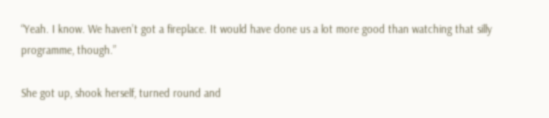“Yeah. I know. We haven’t got a fireplace. It would have done us a lot more good than watching that silly programme, though.”

She got up, shook herself, turned round and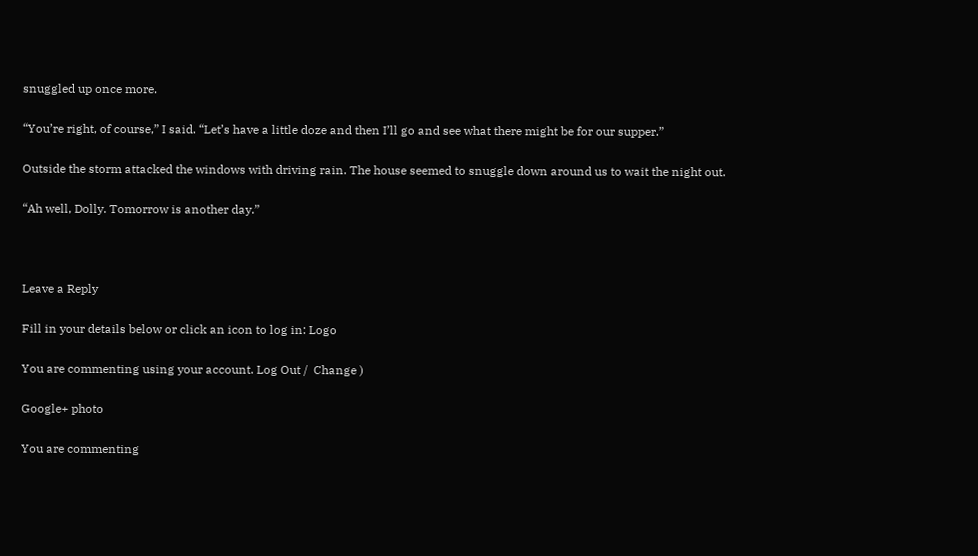snuggled up once more.

“You’re right, of course,” I said. “Let’s have a little doze and then I’ll go and see what there might be for our supper.”

Outside the storm attacked the windows with driving rain. The house seemed to snuggle down around us to wait the night out.

“Ah well, Dolly. Tomorrow is another day.”



Leave a Reply

Fill in your details below or click an icon to log in: Logo

You are commenting using your account. Log Out /  Change )

Google+ photo

You are commenting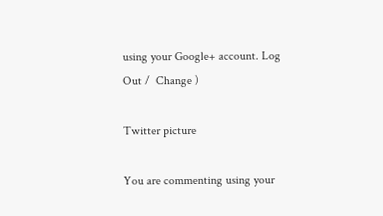using your Google+ account. Log Out /  Change )

Twitter picture

You are commenting using your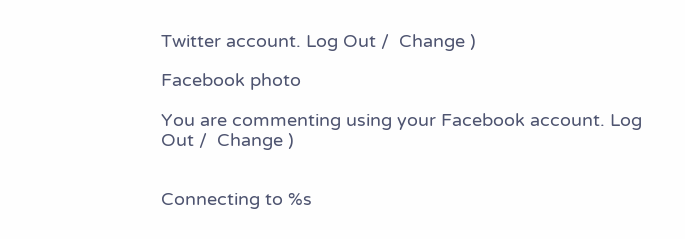Twitter account. Log Out /  Change )

Facebook photo

You are commenting using your Facebook account. Log Out /  Change )


Connecting to %s